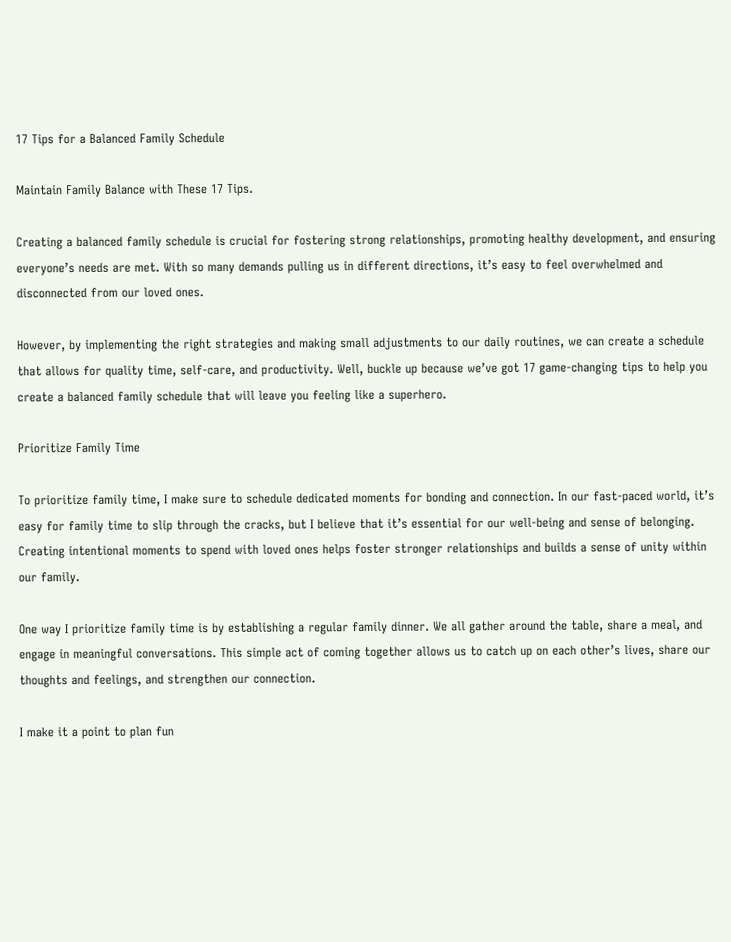17 Tips for a Balanced Family Schedule

Maintain Family Balance with These 17 Tips.

Creating a balanced family schedule is crucial for fostering strong relationships, promoting healthy development, and ensuring everyone’s needs are met. With so many demands pulling us in different directions, it’s easy to feel overwhelmed and disconnected from our loved ones.

However, by implementing the right strategies and making small adjustments to our daily routines, we can create a schedule that allows for quality time, self-care, and productivity. Well, buckle up because we’ve got 17 game-changing tips to help you create a balanced family schedule that will leave you feeling like a superhero.

Prioritize Family Time

To prioritize family time, I make sure to schedule dedicated moments for bonding and connection. In our fast-paced world, it’s easy for family time to slip through the cracks, but I believe that it’s essential for our well-being and sense of belonging. Creating intentional moments to spend with loved ones helps foster stronger relationships and builds a sense of unity within our family.

One way I prioritize family time is by establishing a regular family dinner. We all gather around the table, share a meal, and engage in meaningful conversations. This simple act of coming together allows us to catch up on each other’s lives, share our thoughts and feelings, and strengthen our connection.

I make it a point to plan fun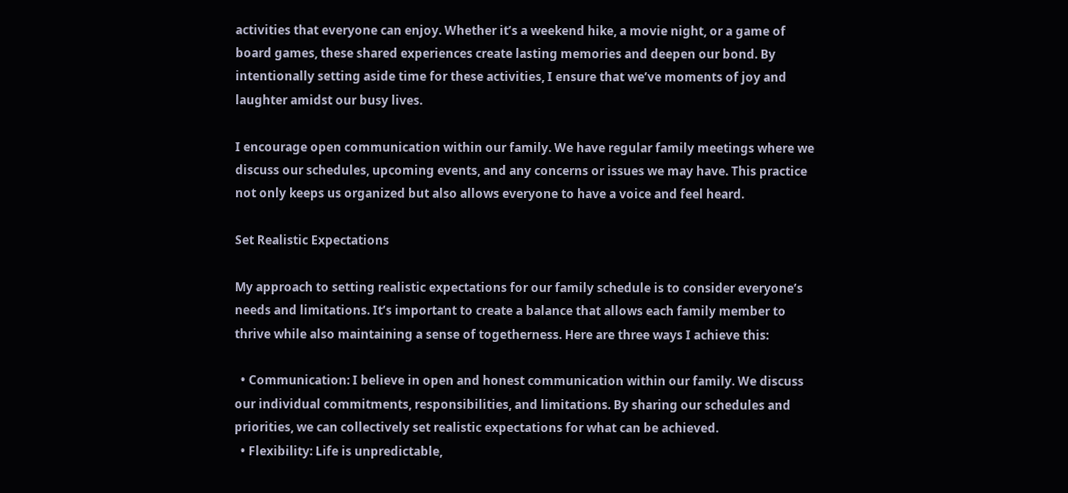activities that everyone can enjoy. Whether it’s a weekend hike, a movie night, or a game of board games, these shared experiences create lasting memories and deepen our bond. By intentionally setting aside time for these activities, I ensure that we’ve moments of joy and laughter amidst our busy lives.

I encourage open communication within our family. We have regular family meetings where we discuss our schedules, upcoming events, and any concerns or issues we may have. This practice not only keeps us organized but also allows everyone to have a voice and feel heard.

Set Realistic Expectations

My approach to setting realistic expectations for our family schedule is to consider everyone’s needs and limitations. It’s important to create a balance that allows each family member to thrive while also maintaining a sense of togetherness. Here are three ways I achieve this:

  • Communication: I believe in open and honest communication within our family. We discuss our individual commitments, responsibilities, and limitations. By sharing our schedules and priorities, we can collectively set realistic expectations for what can be achieved.
  • Flexibility: Life is unpredictable,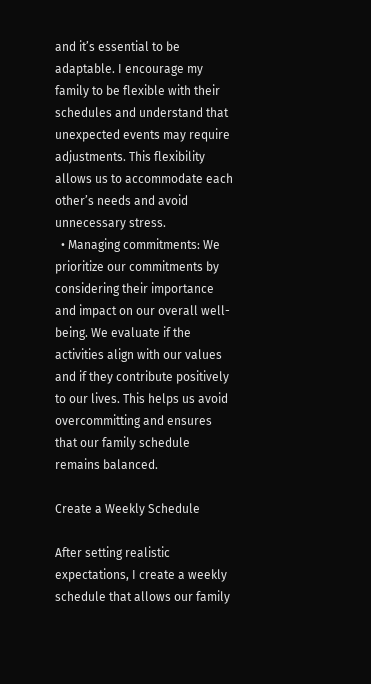and it’s essential to be adaptable. I encourage my family to be flexible with their schedules and understand that unexpected events may require adjustments. This flexibility allows us to accommodate each other’s needs and avoid unnecessary stress.
  • Managing commitments: We prioritize our commitments by considering their importance and impact on our overall well-being. We evaluate if the activities align with our values and if they contribute positively to our lives. This helps us avoid overcommitting and ensures that our family schedule remains balanced.

Create a Weekly Schedule

After setting realistic expectations, I create a weekly schedule that allows our family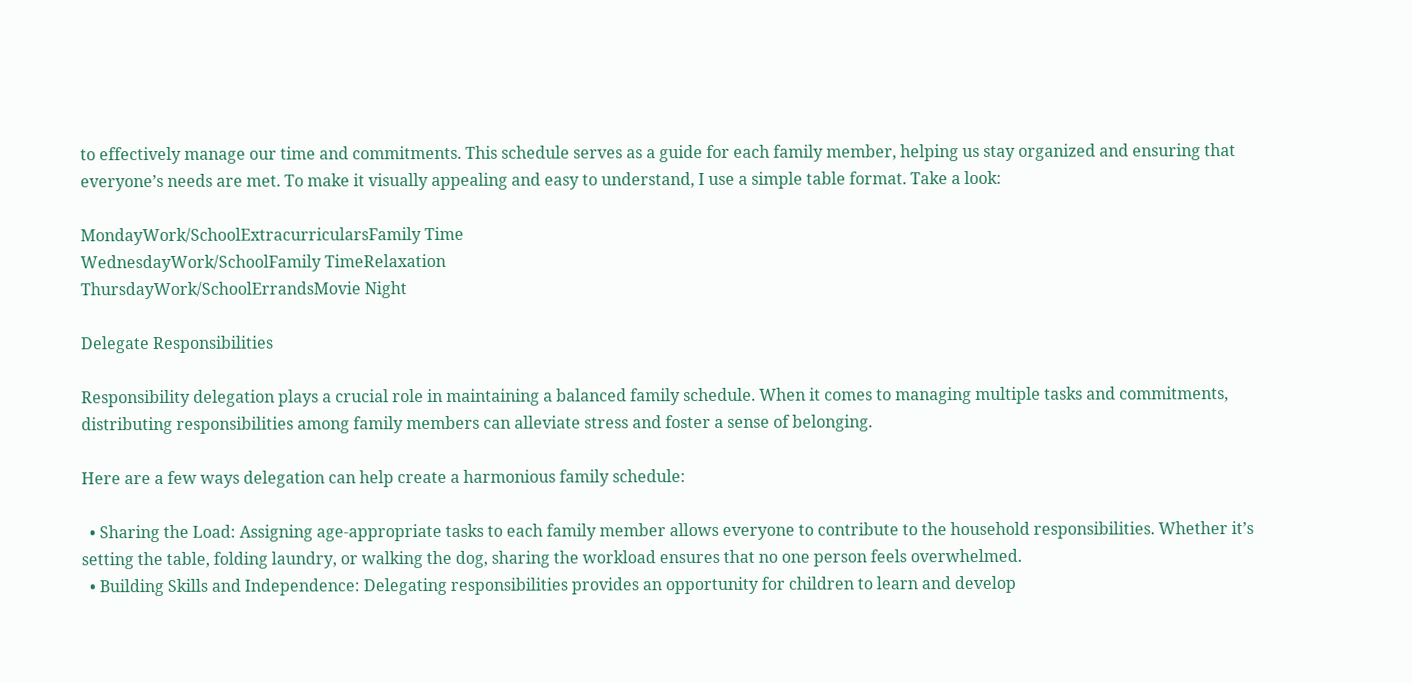to effectively manage our time and commitments. This schedule serves as a guide for each family member, helping us stay organized and ensuring that everyone’s needs are met. To make it visually appealing and easy to understand, I use a simple table format. Take a look:

MondayWork/SchoolExtracurricularsFamily Time
WednesdayWork/SchoolFamily TimeRelaxation
ThursdayWork/SchoolErrandsMovie Night

Delegate Responsibilities

Responsibility delegation plays a crucial role in maintaining a balanced family schedule. When it comes to managing multiple tasks and commitments, distributing responsibilities among family members can alleviate stress and foster a sense of belonging.

Here are a few ways delegation can help create a harmonious family schedule:

  • Sharing the Load: Assigning age-appropriate tasks to each family member allows everyone to contribute to the household responsibilities. Whether it’s setting the table, folding laundry, or walking the dog, sharing the workload ensures that no one person feels overwhelmed.
  • Building Skills and Independence: Delegating responsibilities provides an opportunity for children to learn and develop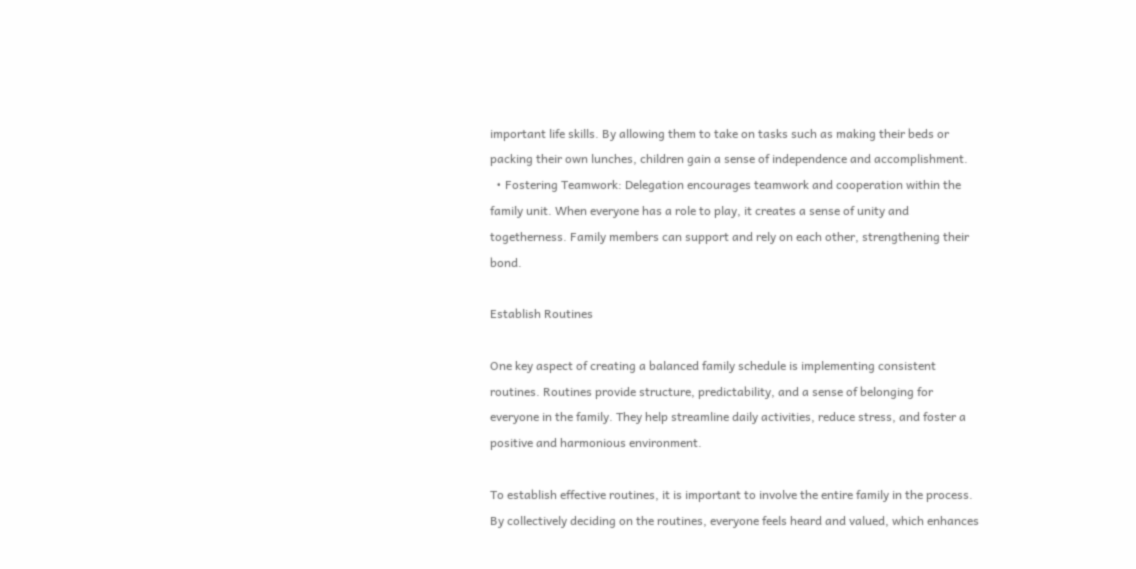important life skills. By allowing them to take on tasks such as making their beds or packing their own lunches, children gain a sense of independence and accomplishment.
  • Fostering Teamwork: Delegation encourages teamwork and cooperation within the family unit. When everyone has a role to play, it creates a sense of unity and togetherness. Family members can support and rely on each other, strengthening their bond.

Establish Routines

One key aspect of creating a balanced family schedule is implementing consistent routines. Routines provide structure, predictability, and a sense of belonging for everyone in the family. They help streamline daily activities, reduce stress, and foster a positive and harmonious environment.

To establish effective routines, it is important to involve the entire family in the process. By collectively deciding on the routines, everyone feels heard and valued, which enhances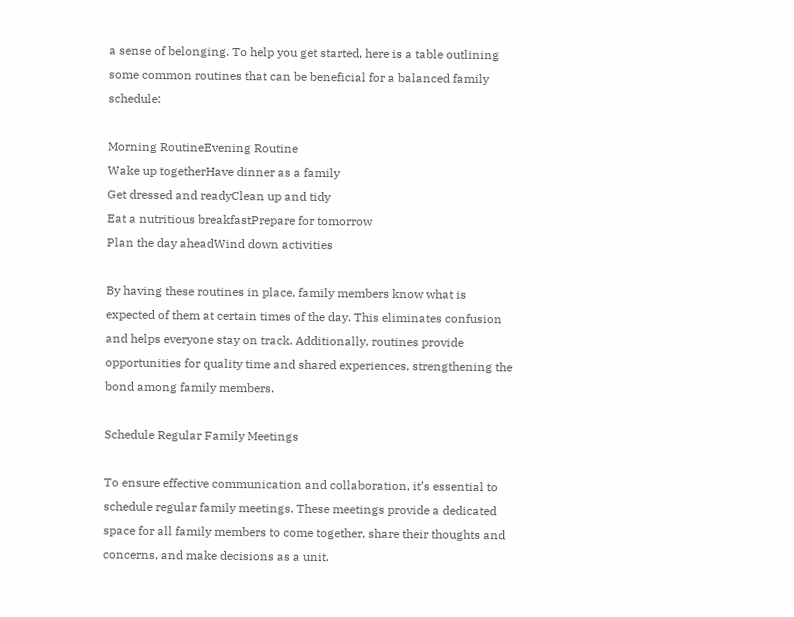a sense of belonging. To help you get started, here is a table outlining some common routines that can be beneficial for a balanced family schedule:

Morning RoutineEvening Routine
Wake up togetherHave dinner as a family
Get dressed and readyClean up and tidy
Eat a nutritious breakfastPrepare for tomorrow
Plan the day aheadWind down activities

By having these routines in place, family members know what is expected of them at certain times of the day. This eliminates confusion and helps everyone stay on track. Additionally, routines provide opportunities for quality time and shared experiences, strengthening the bond among family members.

Schedule Regular Family Meetings

To ensure effective communication and collaboration, it’s essential to schedule regular family meetings. These meetings provide a dedicated space for all family members to come together, share their thoughts and concerns, and make decisions as a unit.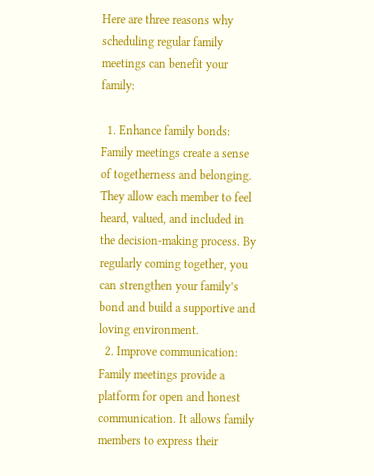Here are three reasons why scheduling regular family meetings can benefit your family:

  1. Enhance family bonds: Family meetings create a sense of togetherness and belonging. They allow each member to feel heard, valued, and included in the decision-making process. By regularly coming together, you can strengthen your family’s bond and build a supportive and loving environment.
  2. Improve communication: Family meetings provide a platform for open and honest communication. It allows family members to express their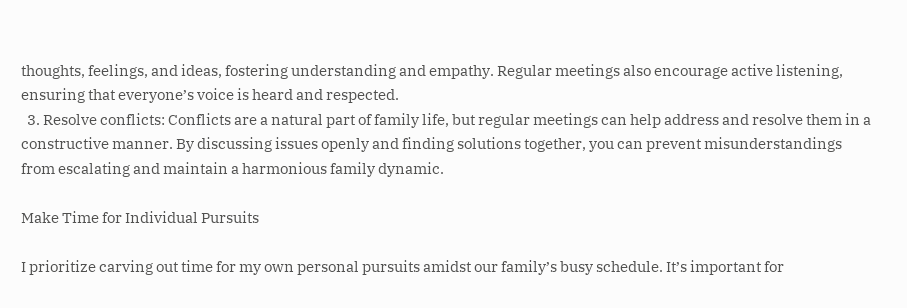thoughts, feelings, and ideas, fostering understanding and empathy. Regular meetings also encourage active listening, ensuring that everyone’s voice is heard and respected.
  3. Resolve conflicts: Conflicts are a natural part of family life, but regular meetings can help address and resolve them in a constructive manner. By discussing issues openly and finding solutions together, you can prevent misunderstandings from escalating and maintain a harmonious family dynamic.

Make Time for Individual Pursuits

I prioritize carving out time for my own personal pursuits amidst our family’s busy schedule. It’s important for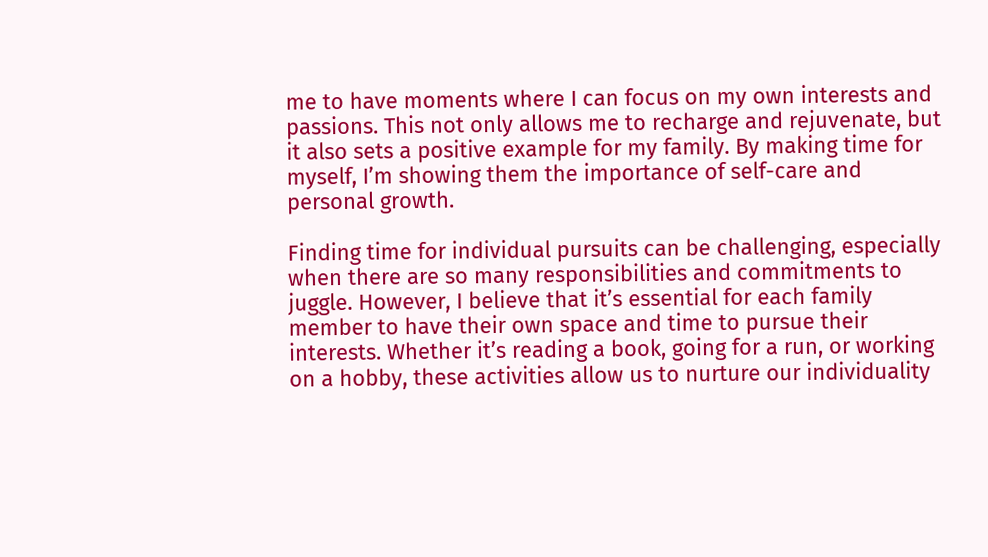me to have moments where I can focus on my own interests and passions. This not only allows me to recharge and rejuvenate, but it also sets a positive example for my family. By making time for myself, I’m showing them the importance of self-care and personal growth.

Finding time for individual pursuits can be challenging, especially when there are so many responsibilities and commitments to juggle. However, I believe that it’s essential for each family member to have their own space and time to pursue their interests. Whether it’s reading a book, going for a run, or working on a hobby, these activities allow us to nurture our individuality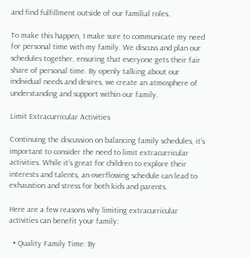and find fulfillment outside of our familial roles.

To make this happen, I make sure to communicate my need for personal time with my family. We discuss and plan our schedules together, ensuring that everyone gets their fair share of personal time. By openly talking about our individual needs and desires, we create an atmosphere of understanding and support within our family.

Limit Extracurricular Activities

Continuing the discussion on balancing family schedules, it’s important to consider the need to limit extracurricular activities. While it’s great for children to explore their interests and talents, an overflowing schedule can lead to exhaustion and stress for both kids and parents.

Here are a few reasons why limiting extracurricular activities can benefit your family:

  • Quality Family Time: By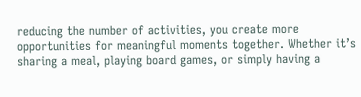reducing the number of activities, you create more opportunities for meaningful moments together. Whether it’s sharing a meal, playing board games, or simply having a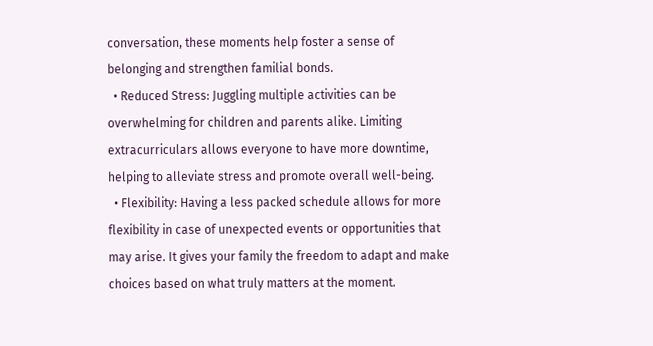conversation, these moments help foster a sense of belonging and strengthen familial bonds.
  • Reduced Stress: Juggling multiple activities can be overwhelming for children and parents alike. Limiting extracurriculars allows everyone to have more downtime, helping to alleviate stress and promote overall well-being.
  • Flexibility: Having a less packed schedule allows for more flexibility in case of unexpected events or opportunities that may arise. It gives your family the freedom to adapt and make choices based on what truly matters at the moment.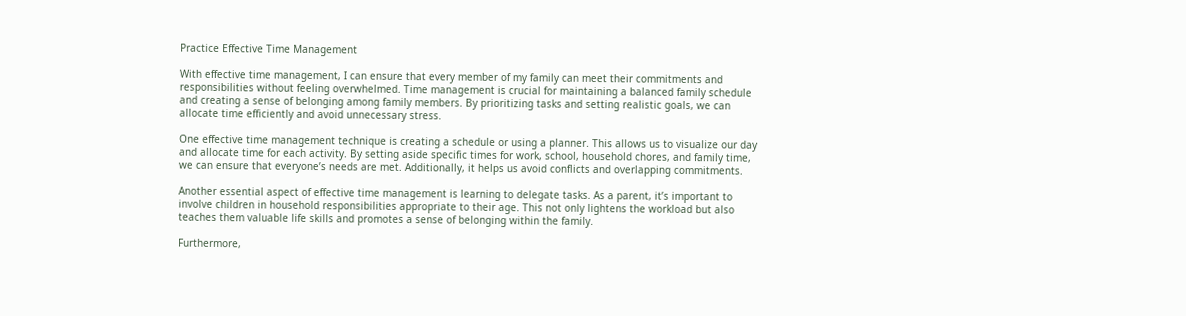Practice Effective Time Management

With effective time management, I can ensure that every member of my family can meet their commitments and responsibilities without feeling overwhelmed. Time management is crucial for maintaining a balanced family schedule and creating a sense of belonging among family members. By prioritizing tasks and setting realistic goals, we can allocate time efficiently and avoid unnecessary stress.

One effective time management technique is creating a schedule or using a planner. This allows us to visualize our day and allocate time for each activity. By setting aside specific times for work, school, household chores, and family time, we can ensure that everyone’s needs are met. Additionally, it helps us avoid conflicts and overlapping commitments.

Another essential aspect of effective time management is learning to delegate tasks. As a parent, it’s important to involve children in household responsibilities appropriate to their age. This not only lightens the workload but also teaches them valuable life skills and promotes a sense of belonging within the family.

Furthermore,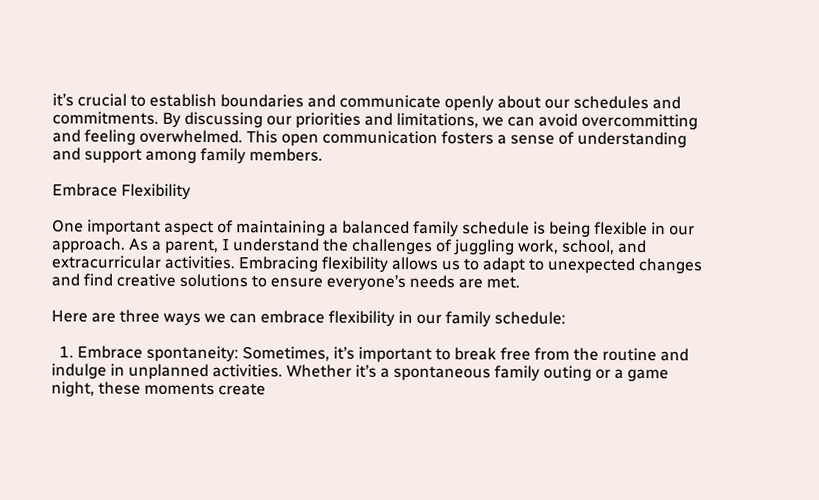it’s crucial to establish boundaries and communicate openly about our schedules and commitments. By discussing our priorities and limitations, we can avoid overcommitting and feeling overwhelmed. This open communication fosters a sense of understanding and support among family members.

Embrace Flexibility

One important aspect of maintaining a balanced family schedule is being flexible in our approach. As a parent, I understand the challenges of juggling work, school, and extracurricular activities. Embracing flexibility allows us to adapt to unexpected changes and find creative solutions to ensure everyone’s needs are met.

Here are three ways we can embrace flexibility in our family schedule:

  1. Embrace spontaneity: Sometimes, it’s important to break free from the routine and indulge in unplanned activities. Whether it’s a spontaneous family outing or a game night, these moments create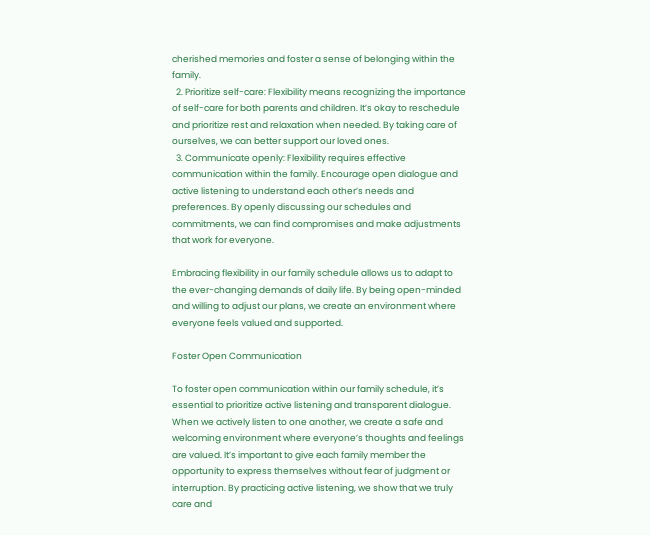cherished memories and foster a sense of belonging within the family.
  2. Prioritize self-care: Flexibility means recognizing the importance of self-care for both parents and children. It’s okay to reschedule and prioritize rest and relaxation when needed. By taking care of ourselves, we can better support our loved ones.
  3. Communicate openly: Flexibility requires effective communication within the family. Encourage open dialogue and active listening to understand each other’s needs and preferences. By openly discussing our schedules and commitments, we can find compromises and make adjustments that work for everyone.

Embracing flexibility in our family schedule allows us to adapt to the ever-changing demands of daily life. By being open-minded and willing to adjust our plans, we create an environment where everyone feels valued and supported.

Foster Open Communication

To foster open communication within our family schedule, it’s essential to prioritize active listening and transparent dialogue. When we actively listen to one another, we create a safe and welcoming environment where everyone’s thoughts and feelings are valued. It’s important to give each family member the opportunity to express themselves without fear of judgment or interruption. By practicing active listening, we show that we truly care and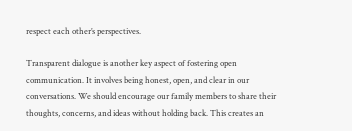respect each other’s perspectives.

Transparent dialogue is another key aspect of fostering open communication. It involves being honest, open, and clear in our conversations. We should encourage our family members to share their thoughts, concerns, and ideas without holding back. This creates an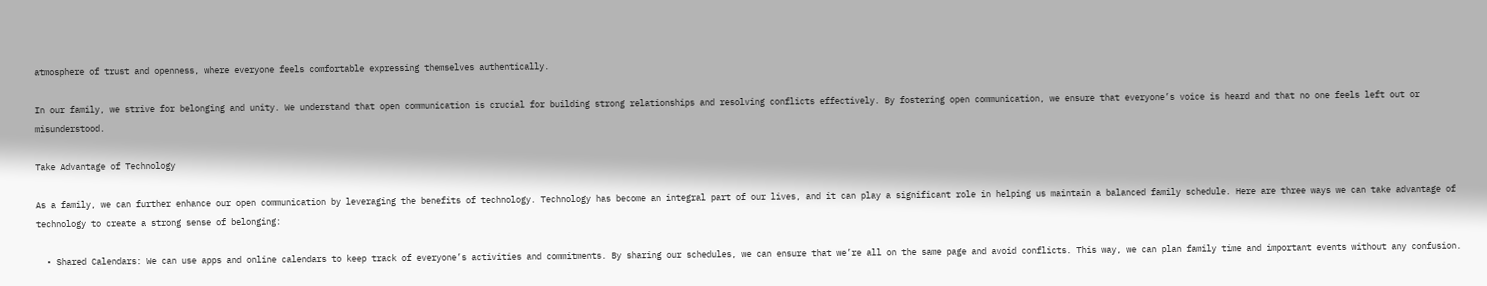atmosphere of trust and openness, where everyone feels comfortable expressing themselves authentically.

In our family, we strive for belonging and unity. We understand that open communication is crucial for building strong relationships and resolving conflicts effectively. By fostering open communication, we ensure that everyone’s voice is heard and that no one feels left out or misunderstood.

Take Advantage of Technology

As a family, we can further enhance our open communication by leveraging the benefits of technology. Technology has become an integral part of our lives, and it can play a significant role in helping us maintain a balanced family schedule. Here are three ways we can take advantage of technology to create a strong sense of belonging:

  • Shared Calendars: We can use apps and online calendars to keep track of everyone’s activities and commitments. By sharing our schedules, we can ensure that we’re all on the same page and avoid conflicts. This way, we can plan family time and important events without any confusion.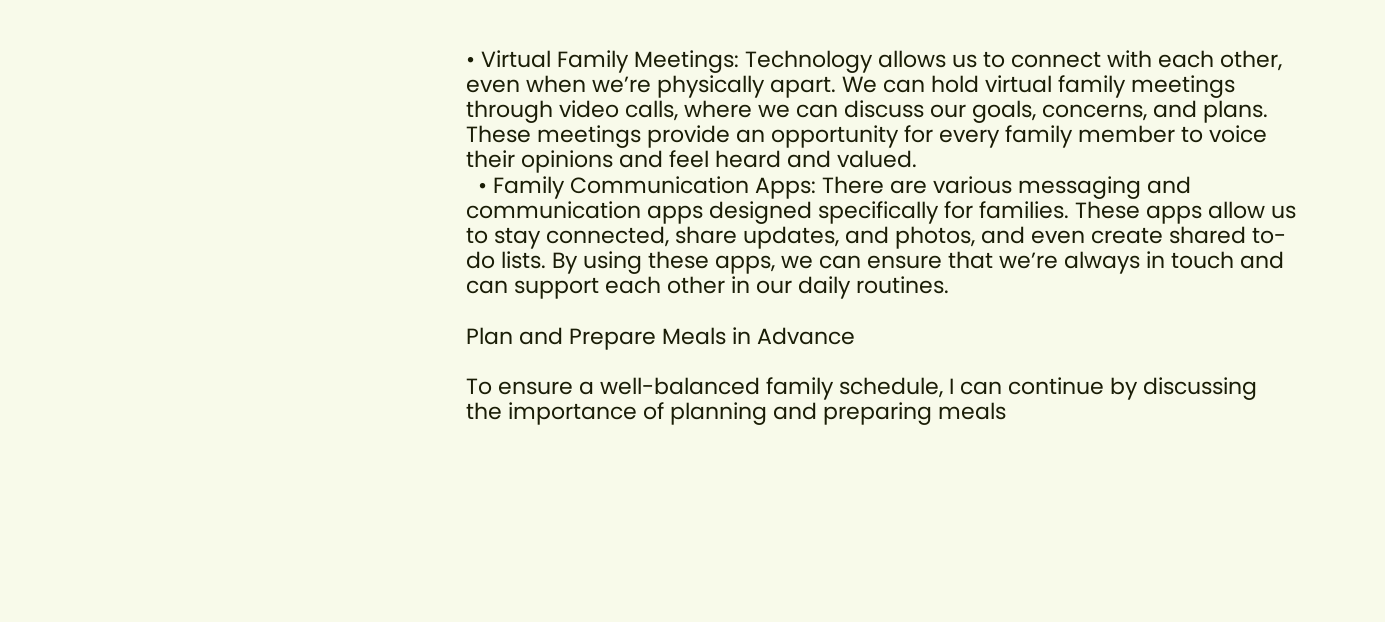• Virtual Family Meetings: Technology allows us to connect with each other, even when we’re physically apart. We can hold virtual family meetings through video calls, where we can discuss our goals, concerns, and plans. These meetings provide an opportunity for every family member to voice their opinions and feel heard and valued.
  • Family Communication Apps: There are various messaging and communication apps designed specifically for families. These apps allow us to stay connected, share updates, and photos, and even create shared to-do lists. By using these apps, we can ensure that we’re always in touch and can support each other in our daily routines.

Plan and Prepare Meals in Advance

To ensure a well-balanced family schedule, I can continue by discussing the importance of planning and preparing meals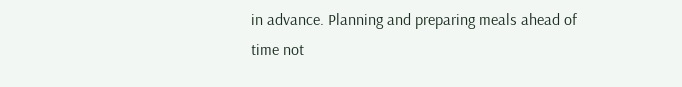in advance. Planning and preparing meals ahead of time not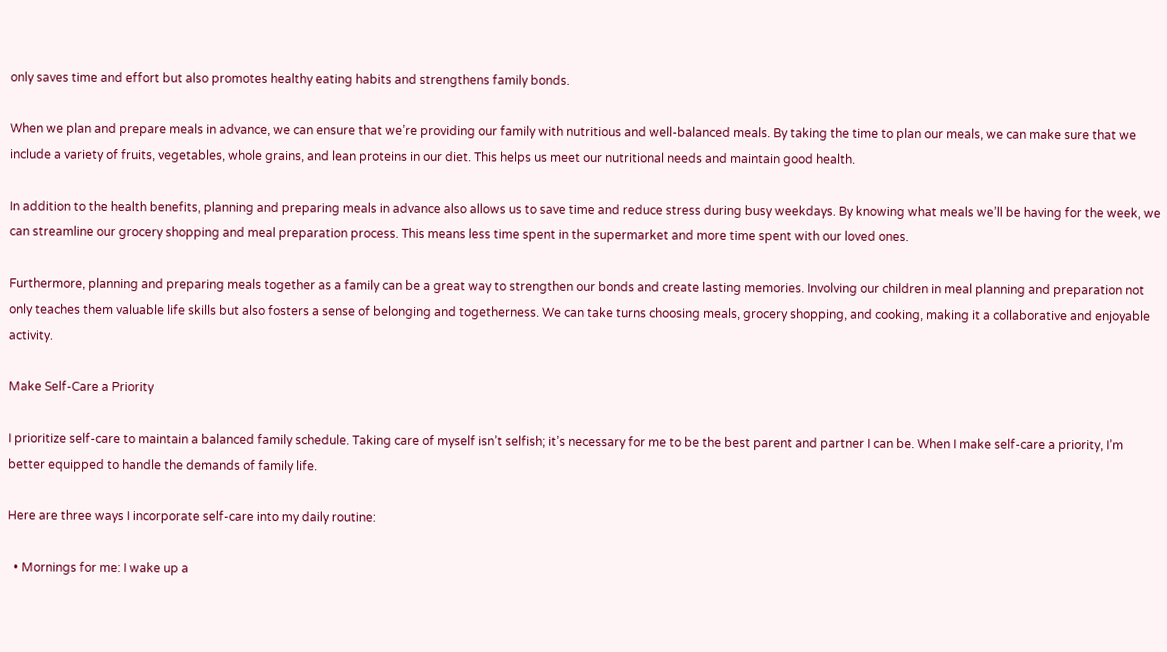only saves time and effort but also promotes healthy eating habits and strengthens family bonds.

When we plan and prepare meals in advance, we can ensure that we’re providing our family with nutritious and well-balanced meals. By taking the time to plan our meals, we can make sure that we include a variety of fruits, vegetables, whole grains, and lean proteins in our diet. This helps us meet our nutritional needs and maintain good health.

In addition to the health benefits, planning and preparing meals in advance also allows us to save time and reduce stress during busy weekdays. By knowing what meals we’ll be having for the week, we can streamline our grocery shopping and meal preparation process. This means less time spent in the supermarket and more time spent with our loved ones.

Furthermore, planning and preparing meals together as a family can be a great way to strengthen our bonds and create lasting memories. Involving our children in meal planning and preparation not only teaches them valuable life skills but also fosters a sense of belonging and togetherness. We can take turns choosing meals, grocery shopping, and cooking, making it a collaborative and enjoyable activity.

Make Self-Care a Priority

I prioritize self-care to maintain a balanced family schedule. Taking care of myself isn’t selfish; it’s necessary for me to be the best parent and partner I can be. When I make self-care a priority, I’m better equipped to handle the demands of family life.

Here are three ways I incorporate self-care into my daily routine:

  • Mornings for me: I wake up a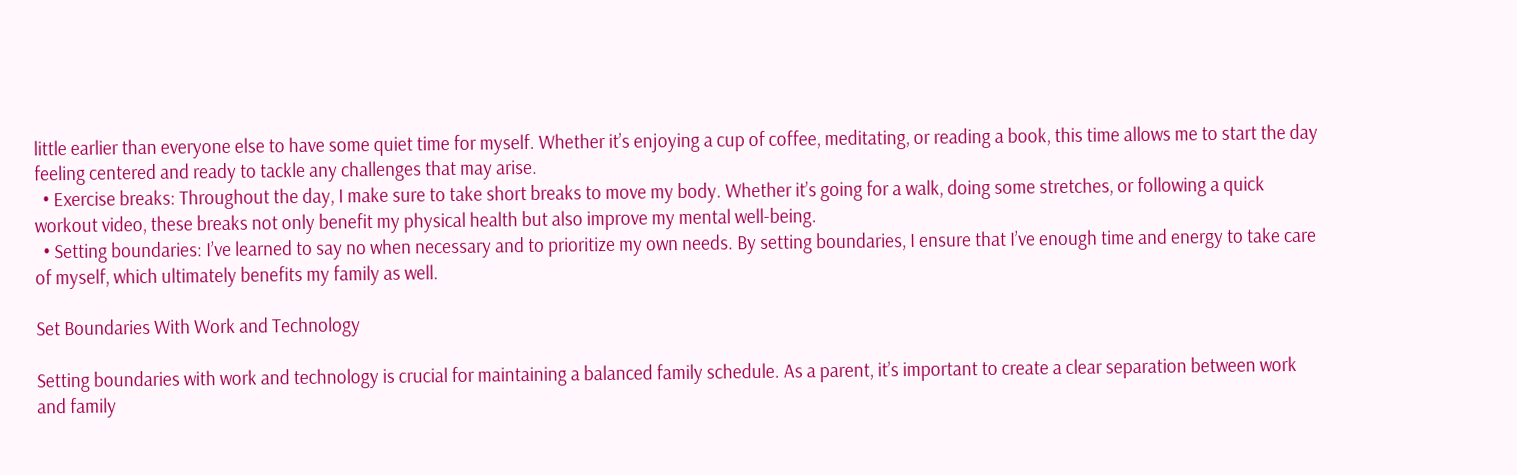little earlier than everyone else to have some quiet time for myself. Whether it’s enjoying a cup of coffee, meditating, or reading a book, this time allows me to start the day feeling centered and ready to tackle any challenges that may arise.
  • Exercise breaks: Throughout the day, I make sure to take short breaks to move my body. Whether it’s going for a walk, doing some stretches, or following a quick workout video, these breaks not only benefit my physical health but also improve my mental well-being.
  • Setting boundaries: I’ve learned to say no when necessary and to prioritize my own needs. By setting boundaries, I ensure that I’ve enough time and energy to take care of myself, which ultimately benefits my family as well.

Set Boundaries With Work and Technology

Setting boundaries with work and technology is crucial for maintaining a balanced family schedule. As a parent, it’s important to create a clear separation between work and family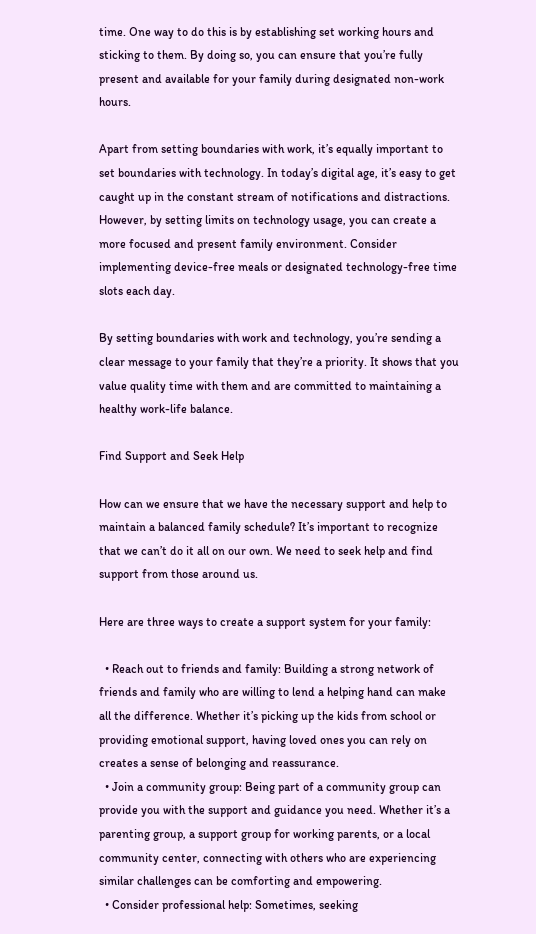time. One way to do this is by establishing set working hours and sticking to them. By doing so, you can ensure that you’re fully present and available for your family during designated non-work hours.

Apart from setting boundaries with work, it’s equally important to set boundaries with technology. In today’s digital age, it’s easy to get caught up in the constant stream of notifications and distractions. However, by setting limits on technology usage, you can create a more focused and present family environment. Consider implementing device-free meals or designated technology-free time slots each day.

By setting boundaries with work and technology, you’re sending a clear message to your family that they’re a priority. It shows that you value quality time with them and are committed to maintaining a healthy work-life balance.

Find Support and Seek Help

How can we ensure that we have the necessary support and help to maintain a balanced family schedule? It’s important to recognize that we can’t do it all on our own. We need to seek help and find support from those around us.

Here are three ways to create a support system for your family:

  • Reach out to friends and family: Building a strong network of friends and family who are willing to lend a helping hand can make all the difference. Whether it’s picking up the kids from school or providing emotional support, having loved ones you can rely on creates a sense of belonging and reassurance.
  • Join a community group: Being part of a community group can provide you with the support and guidance you need. Whether it’s a parenting group, a support group for working parents, or a local community center, connecting with others who are experiencing similar challenges can be comforting and empowering.
  • Consider professional help: Sometimes, seeking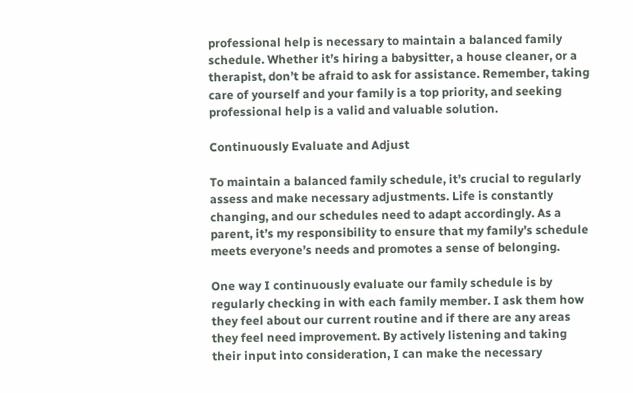professional help is necessary to maintain a balanced family schedule. Whether it’s hiring a babysitter, a house cleaner, or a therapist, don’t be afraid to ask for assistance. Remember, taking care of yourself and your family is a top priority, and seeking professional help is a valid and valuable solution.

Continuously Evaluate and Adjust

To maintain a balanced family schedule, it’s crucial to regularly assess and make necessary adjustments. Life is constantly changing, and our schedules need to adapt accordingly. As a parent, it’s my responsibility to ensure that my family’s schedule meets everyone’s needs and promotes a sense of belonging.

One way I continuously evaluate our family schedule is by regularly checking in with each family member. I ask them how they feel about our current routine and if there are any areas they feel need improvement. By actively listening and taking their input into consideration, I can make the necessary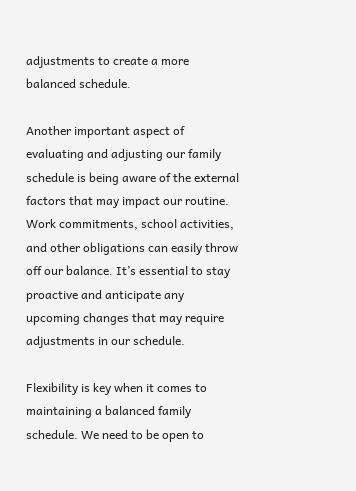adjustments to create a more balanced schedule.

Another important aspect of evaluating and adjusting our family schedule is being aware of the external factors that may impact our routine. Work commitments, school activities, and other obligations can easily throw off our balance. It’s essential to stay proactive and anticipate any upcoming changes that may require adjustments in our schedule.

Flexibility is key when it comes to maintaining a balanced family schedule. We need to be open to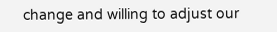change and willing to adjust our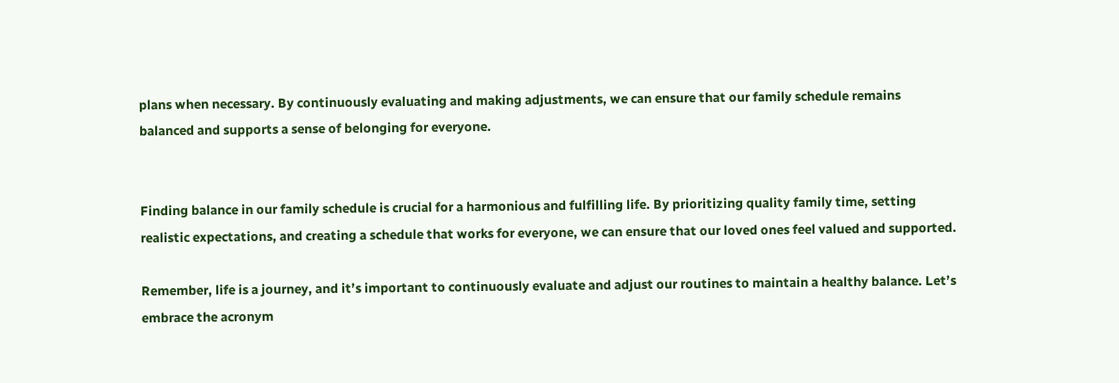plans when necessary. By continuously evaluating and making adjustments, we can ensure that our family schedule remains balanced and supports a sense of belonging for everyone.


Finding balance in our family schedule is crucial for a harmonious and fulfilling life. By prioritizing quality family time, setting realistic expectations, and creating a schedule that works for everyone, we can ensure that our loved ones feel valued and supported.

Remember, life is a journey, and it’s important to continuously evaluate and adjust our routines to maintain a healthy balance. Let’s embrace the acronym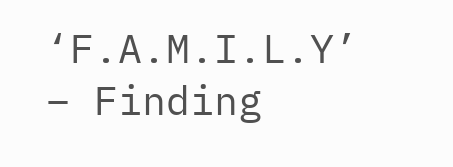‘F.A.M.I.L.Y’ – Finding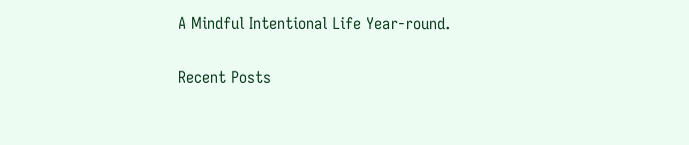A Mindful Intentional Life Year-round.

Recent Posts